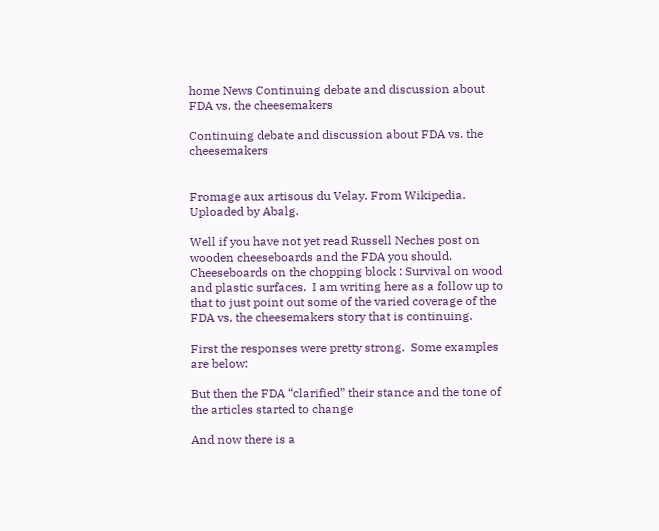home News Continuing debate and discussion about FDA vs. the cheesemakers

Continuing debate and discussion about FDA vs. the cheesemakers


Fromage aux artisous du Velay. From Wikipedia. Uploaded by Abalg.

Well if you have not yet read Russell Neches post on wooden cheeseboards and the FDA you should.  Cheeseboards on the chopping block : Survival on wood and plastic surfaces.  I am writing here as a follow up to that to just point out some of the varied coverage of the FDA vs. the cheesemakers story that is continuing.

First the responses were pretty strong.  Some examples are below:

But then the FDA “clarified” their stance and the tone of the articles started to change

And now there is a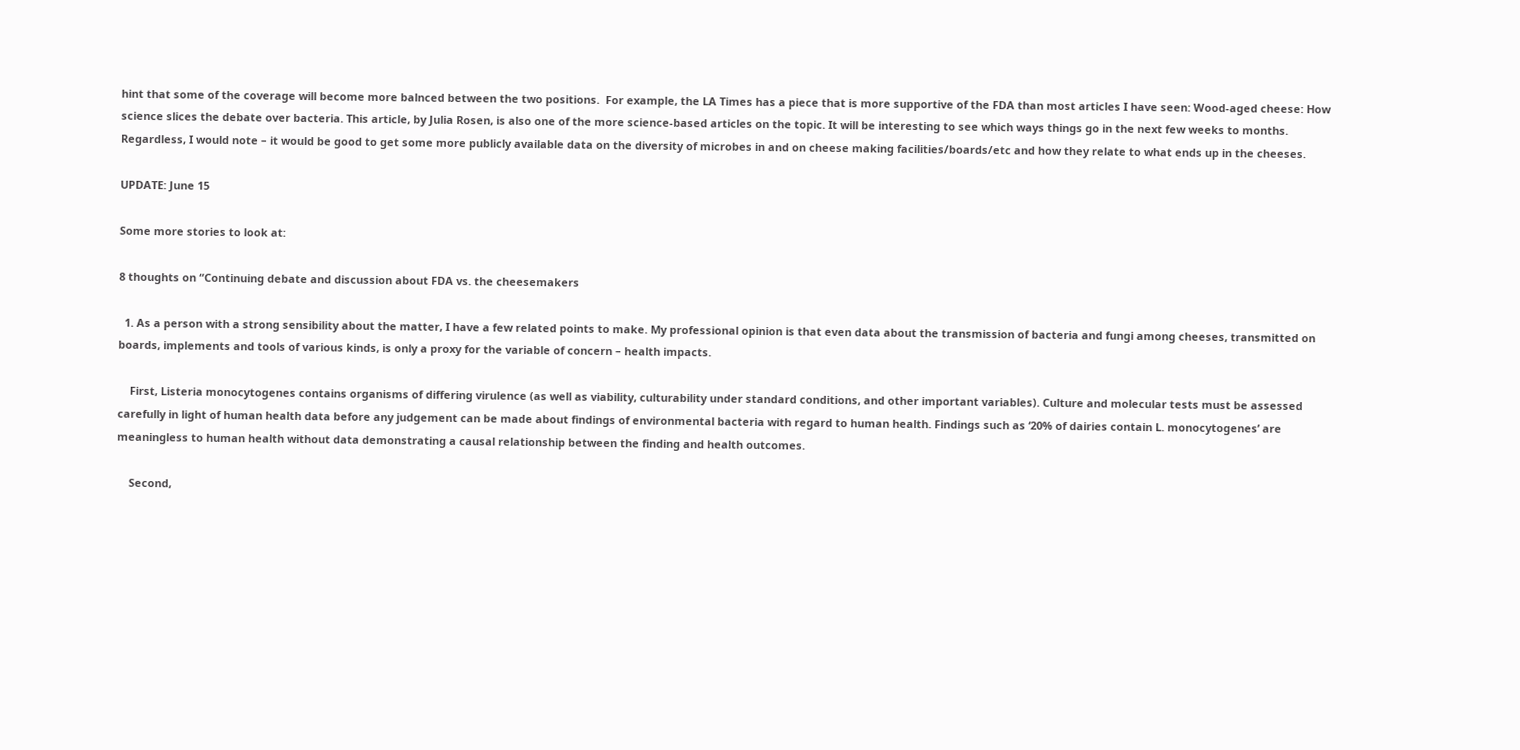hint that some of the coverage will become more balnced between the two positions.  For example, the LA Times has a piece that is more supportive of the FDA than most articles I have seen: Wood-aged cheese: How science slices the debate over bacteria. This article, by Julia Rosen, is also one of the more science-based articles on the topic. It will be interesting to see which ways things go in the next few weeks to months.  Regardless, I would note – it would be good to get some more publicly available data on the diversity of microbes in and on cheese making facilities/boards/etc and how they relate to what ends up in the cheeses.

UPDATE: June 15

Some more stories to look at:

8 thoughts on “Continuing debate and discussion about FDA vs. the cheesemakers

  1. As a person with a strong sensibility about the matter, I have a few related points to make. My professional opinion is that even data about the transmission of bacteria and fungi among cheeses, transmitted on boards, implements and tools of various kinds, is only a proxy for the variable of concern – health impacts.

    First, Listeria monocytogenes contains organisms of differing virulence (as well as viability, culturability under standard conditions, and other important variables). Culture and molecular tests must be assessed carefully in light of human health data before any judgement can be made about findings of environmental bacteria with regard to human health. Findings such as ‘20% of dairies contain L. monocytogenes’ are meaningless to human health without data demonstrating a causal relationship between the finding and health outcomes.

    Second,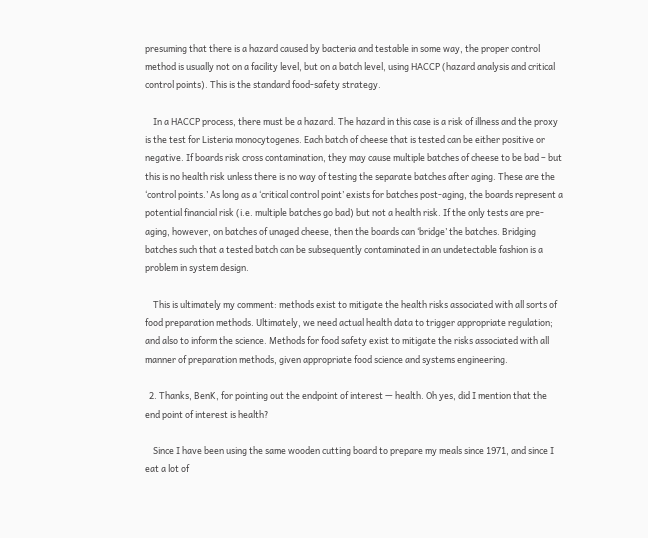presuming that there is a hazard caused by bacteria and testable in some way, the proper control method is usually not on a facility level, but on a batch level, using HACCP (hazard analysis and critical control points). This is the standard food-safety strategy.

    In a HACCP process, there must be a hazard. The hazard in this case is a risk of illness and the proxy is the test for Listeria monocytogenes. Each batch of cheese that is tested can be either positive or negative. If boards risk cross contamination, they may cause multiple batches of cheese to be bad – but this is no health risk unless there is no way of testing the separate batches after aging. These are the ‘control points.’ As long as a ‘critical control point’ exists for batches post-aging, the boards represent a potential financial risk (i.e. multiple batches go bad) but not a health risk. If the only tests are pre-aging, however, on batches of unaged cheese, then the boards can ‘bridge’ the batches. Bridging batches such that a tested batch can be subsequently contaminated in an undetectable fashion is a problem in system design.

    This is ultimately my comment: methods exist to mitigate the health risks associated with all sorts of food preparation methods. Ultimately, we need actual health data to trigger appropriate regulation; and also to inform the science. Methods for food safety exist to mitigate the risks associated with all manner of preparation methods, given appropriate food science and systems engineering.

  2. Thanks, BenK, for pointing out the endpoint of interest — health. Oh yes, did I mention that the end point of interest is health?

    Since I have been using the same wooden cutting board to prepare my meals since 1971, and since I eat a lot of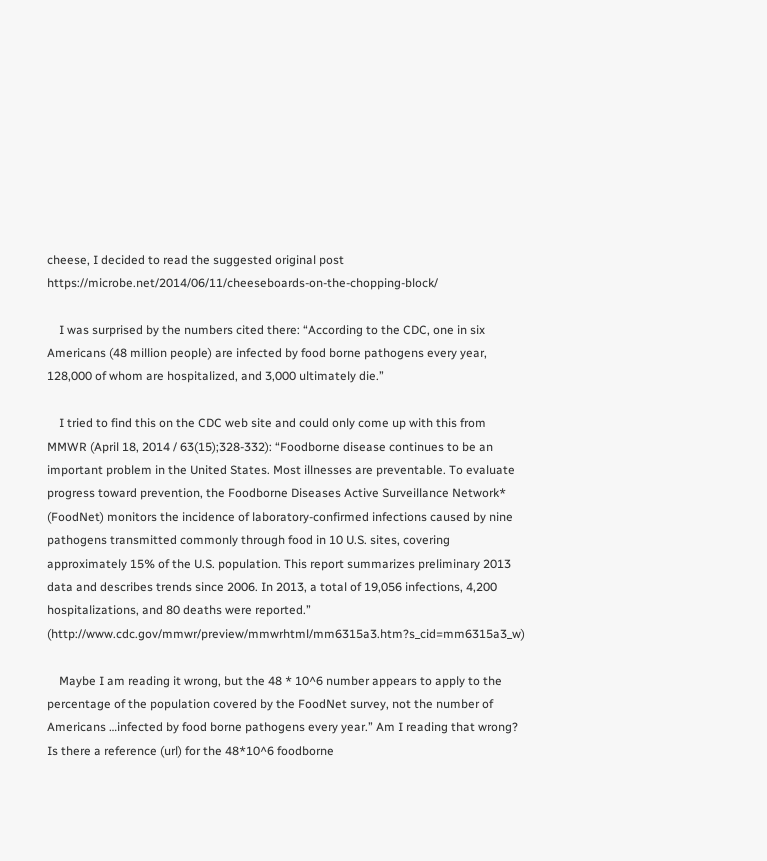cheese, I decided to read the suggested original post https://microbe.net/2014/06/11/cheeseboards-on-the-chopping-block/

    I was surprised by the numbers cited there: “According to the CDC, one in six Americans (48 million people) are infected by food borne pathogens every year, 128,000 of whom are hospitalized, and 3,000 ultimately die.”

    I tried to find this on the CDC web site and could only come up with this from MMWR (April 18, 2014 / 63(15);328-332): “Foodborne disease continues to be an important problem in the United States. Most illnesses are preventable. To evaluate progress toward prevention, the Foodborne Diseases Active Surveillance Network* (FoodNet) monitors the incidence of laboratory-confirmed infections caused by nine pathogens transmitted commonly through food in 10 U.S. sites, covering approximately 15% of the U.S. population. This report summarizes preliminary 2013 data and describes trends since 2006. In 2013, a total of 19,056 infections, 4,200 hospitalizations, and 80 deaths were reported.” (http://www.cdc.gov/mmwr/preview/mmwrhtml/mm6315a3.htm?s_cid=mm6315a3_w)

    Maybe I am reading it wrong, but the 48 * 10^6 number appears to apply to the percentage of the population covered by the FoodNet survey, not the number of Americans …infected by food borne pathogens every year.” Am I reading that wrong? Is there a reference (url) for the 48*10^6 foodborne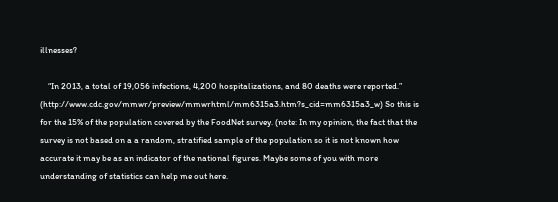illnesses?

    “In 2013, a total of 19,056 infections, 4,200 hospitalizations, and 80 deaths were reported.” (http://www.cdc.gov/mmwr/preview/mmwrhtml/mm6315a3.htm?s_cid=mm6315a3_w) So this is for the 15% of the population covered by the FoodNet survey. (note: In my opinion, the fact that the survey is not based on a a random, stratified sample of the population so it is not known how accurate it may be as an indicator of the national figures. Maybe some of you with more understanding of statistics can help me out here.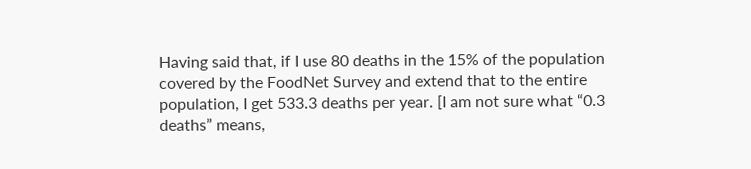Having said that, if I use 80 deaths in the 15% of the population covered by the FoodNet Survey and extend that to the entire population, I get 533.3 deaths per year. [I am not sure what “0.3 deaths” means,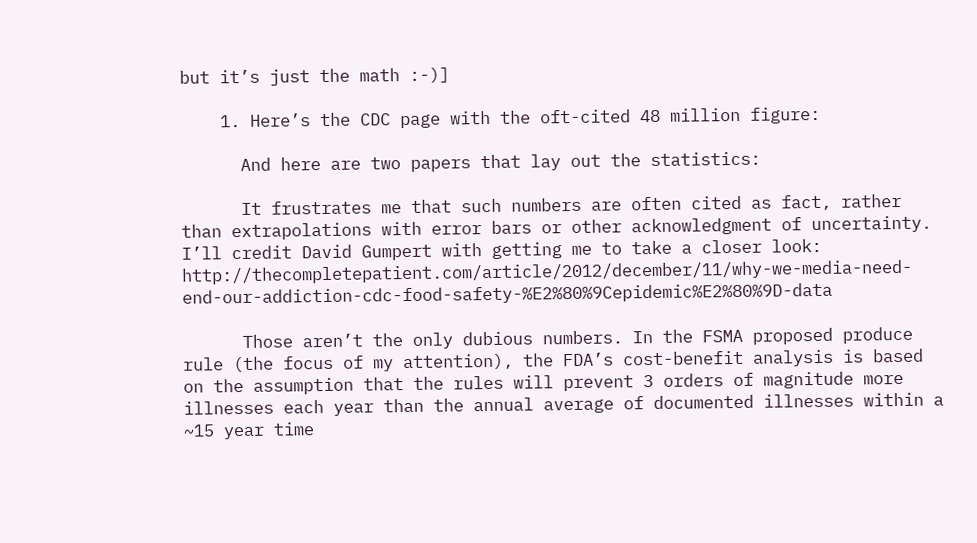but it’s just the math :-)]

    1. Here’s the CDC page with the oft-cited 48 million figure:

      And here are two papers that lay out the statistics:

      It frustrates me that such numbers are often cited as fact, rather than extrapolations with error bars or other acknowledgment of uncertainty. I’ll credit David Gumpert with getting me to take a closer look: http://thecompletepatient.com/article/2012/december/11/why-we-media-need-end-our-addiction-cdc-food-safety-%E2%80%9Cepidemic%E2%80%9D-data

      Those aren’t the only dubious numbers. In the FSMA proposed produce rule (the focus of my attention), the FDA’s cost-benefit analysis is based on the assumption that the rules will prevent 3 orders of magnitude more illnesses each year than the annual average of documented illnesses within a ~15 year time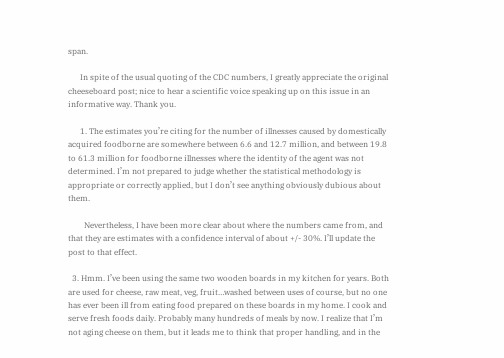span.

      In spite of the usual quoting of the CDC numbers, I greatly appreciate the original cheeseboard post; nice to hear a scientific voice speaking up on this issue in an informative way. Thank you.

      1. The estimates you’re citing for the number of illnesses caused by domestically acquired foodborne are somewhere between 6.6 and 12.7 million, and between 19.8 to 61.3 million for foodborne illnesses where the identity of the agent was not determined. I’m not prepared to judge whether the statistical methodology is appropriate or correctly applied, but I don’t see anything obviously dubious about them.

        Nevertheless, I have been more clear about where the numbers came from, and that they are estimates with a confidence interval of about +/- 30%. I’ll update the post to that effect.

  3. Hmm. I’ve been using the same two wooden boards in my kitchen for years. Both are used for cheese, raw meat, veg, fruit…washed between uses of course, but no one has ever been ill from eating food prepared on these boards in my home. I cook and serve fresh foods daily. Probably many hundreds of meals by now. I realize that I’m not aging cheese on them, but it leads me to think that proper handling, and in the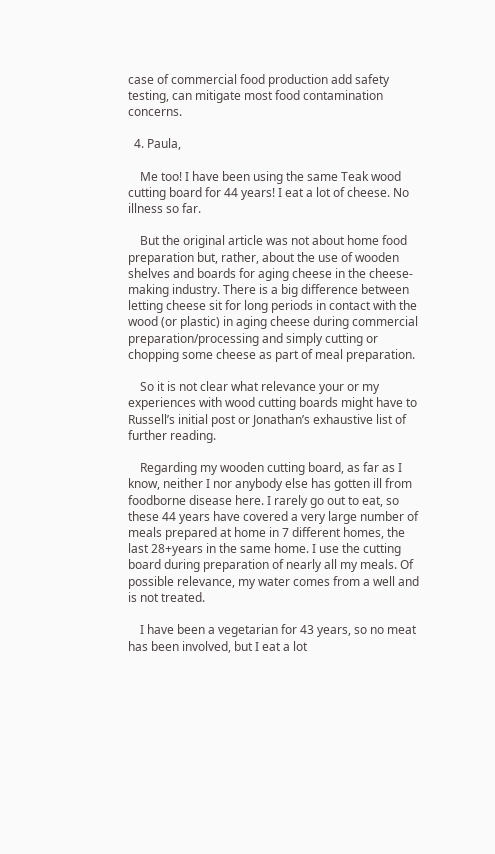case of commercial food production add safety testing, can mitigate most food contamination concerns.

  4. Paula,

    Me too! I have been using the same Teak wood cutting board for 44 years! I eat a lot of cheese. No illness so far.

    But the original article was not about home food preparation but, rather, about the use of wooden shelves and boards for aging cheese in the cheese-making industry. There is a big difference between letting cheese sit for long periods in contact with the wood (or plastic) in aging cheese during commercial preparation/processing and simply cutting or chopping some cheese as part of meal preparation.

    So it is not clear what relevance your or my experiences with wood cutting boards might have to Russell’s initial post or Jonathan’s exhaustive list of further reading.

    Regarding my wooden cutting board, as far as I know, neither I nor anybody else has gotten ill from foodborne disease here. I rarely go out to eat, so these 44 years have covered a very large number of meals prepared at home in 7 different homes, the last 28+years in the same home. I use the cutting board during preparation of nearly all my meals. Of possible relevance, my water comes from a well and is not treated.

    I have been a vegetarian for 43 years, so no meat has been involved, but I eat a lot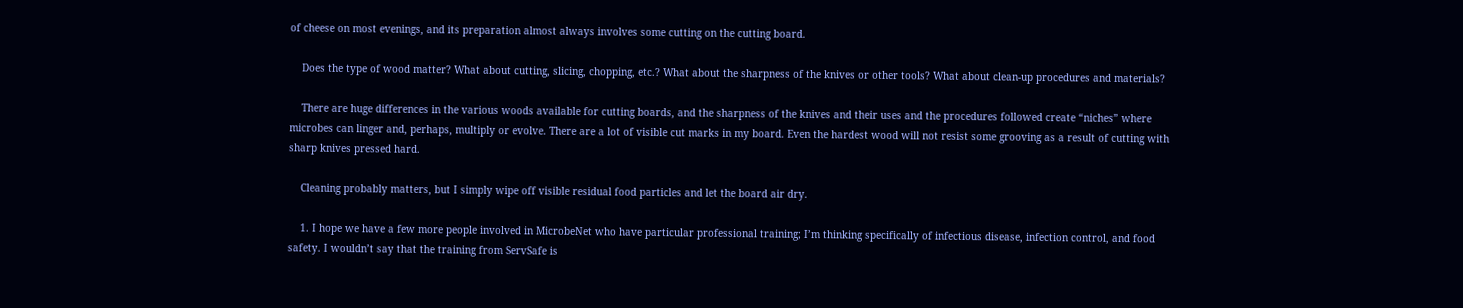of cheese on most evenings, and its preparation almost always involves some cutting on the cutting board.

    Does the type of wood matter? What about cutting, slicing, chopping, etc.? What about the sharpness of the knives or other tools? What about clean-up procedures and materials?

    There are huge differences in the various woods available for cutting boards, and the sharpness of the knives and their uses and the procedures followed create “niches” where microbes can linger and, perhaps, multiply or evolve. There are a lot of visible cut marks in my board. Even the hardest wood will not resist some grooving as a result of cutting with sharp knives pressed hard.

    Cleaning probably matters, but I simply wipe off visible residual food particles and let the board air dry.

    1. I hope we have a few more people involved in MicrobeNet who have particular professional training; I’m thinking specifically of infectious disease, infection control, and food safety. I wouldn’t say that the training from ServSafe is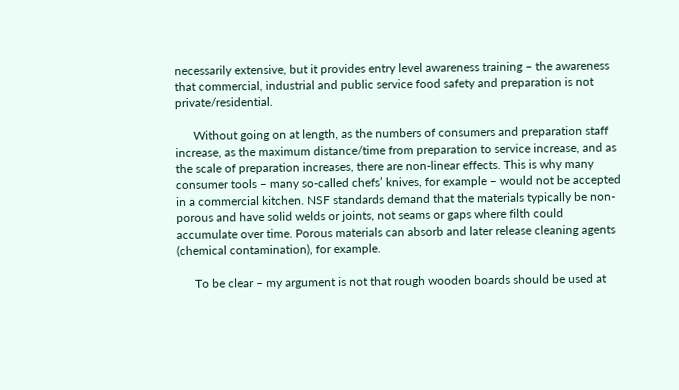necessarily extensive, but it provides entry level awareness training – the awareness that commercial, industrial and public service food safety and preparation is not private/residential.

      Without going on at length, as the numbers of consumers and preparation staff increase, as the maximum distance/time from preparation to service increase, and as the scale of preparation increases, there are non-linear effects. This is why many consumer tools – many so-called chefs’ knives, for example – would not be accepted in a commercial kitchen. NSF standards demand that the materials typically be non-porous and have solid welds or joints, not seams or gaps where filth could accumulate over time. Porous materials can absorb and later release cleaning agents (chemical contamination), for example.

      To be clear – my argument is not that rough wooden boards should be used at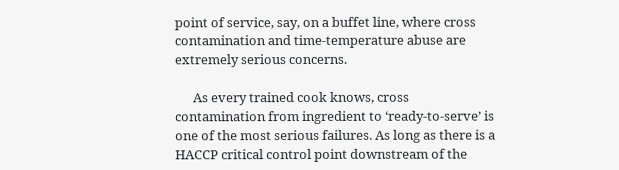point of service, say, on a buffet line, where cross contamination and time-temperature abuse are extremely serious concerns.

      As every trained cook knows, cross contamination from ingredient to ‘ready-to-serve’ is one of the most serious failures. As long as there is a HACCP critical control point downstream of the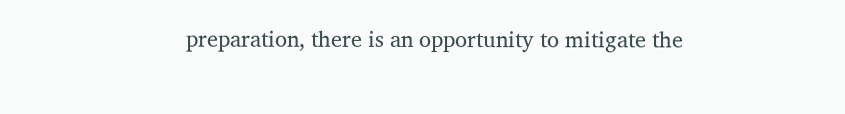preparation, there is an opportunity to mitigate the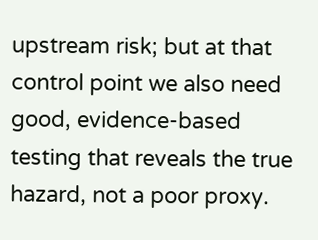upstream risk; but at that control point we also need good, evidence-based testing that reveals the true hazard, not a poor proxy.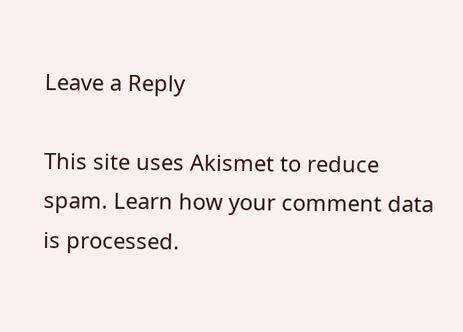Leave a Reply

This site uses Akismet to reduce spam. Learn how your comment data is processed.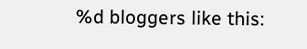%d bloggers like this: